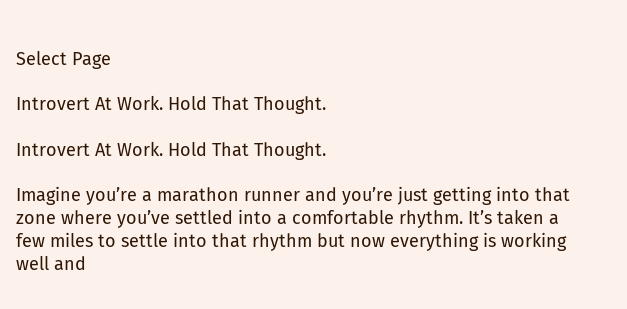Select Page

Introvert At Work. Hold That Thought.

Introvert At Work. Hold That Thought.

Imagine you’re a marathon runner and you’re just getting into that zone where you’ve settled into a comfortable rhythm. It’s taken a few miles to settle into that rhythm but now everything is working well and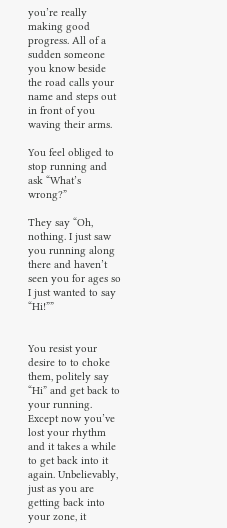you’re really making good progress. All of a sudden someone you know beside the road calls your name and steps out in front of you waving their arms.

You feel obliged to stop running and ask “What’s wrong?”

They say “Oh, nothing. I just saw you running along there and haven’t seen you for ages so I just wanted to say “Hi!””


You resist your desire to to choke them, politely say “Hi” and get back to your running. Except now you’ve lost your rhythm and it takes a while to get back into it again. Unbelievably, just as you are getting back into your zone, it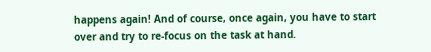happens again! And of course, once again, you have to start over and try to re-focus on the task at hand.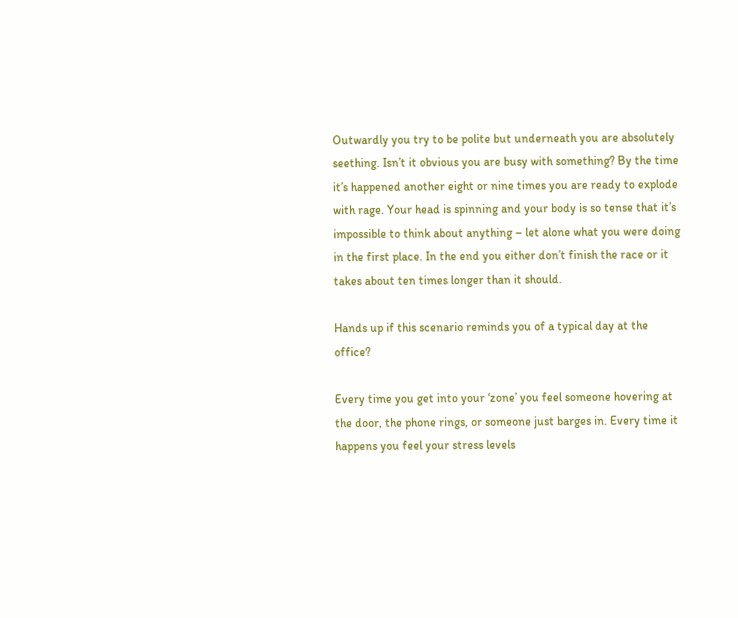Outwardly you try to be polite but underneath you are absolutely seething. Isn’t it obvious you are busy with something? By the time it’s happened another eight or nine times you are ready to explode with rage. Your head is spinning and your body is so tense that it’s impossible to think about anything – let alone what you were doing in the first place. In the end you either don’t finish the race or it takes about ten times longer than it should.

Hands up if this scenario reminds you of a typical day at the office?

Every time you get into your ‘zone’ you feel someone hovering at the door, the phone rings, or someone just barges in. Every time it happens you feel your stress levels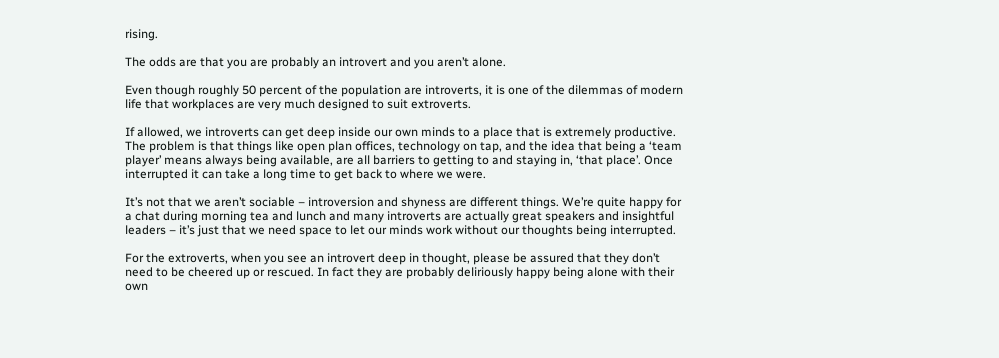rising.

The odds are that you are probably an introvert and you aren’t alone.

Even though roughly 50 percent of the population are introverts, it is one of the dilemmas of modern life that workplaces are very much designed to suit extroverts.

If allowed, we introverts can get deep inside our own minds to a place that is extremely productive. The problem is that things like open plan offices, technology on tap, and the idea that being a ‘team player’ means always being available, are all barriers to getting to and staying in, ‘that place’. Once interrupted it can take a long time to get back to where we were.

It’s not that we aren’t sociable – introversion and shyness are different things. We’re quite happy for a chat during morning tea and lunch and many introverts are actually great speakers and insightful leaders – it’s just that we need space to let our minds work without our thoughts being interrupted.

For the extroverts, when you see an introvert deep in thought, please be assured that they don’t need to be cheered up or rescued. In fact they are probably deliriously happy being alone with their own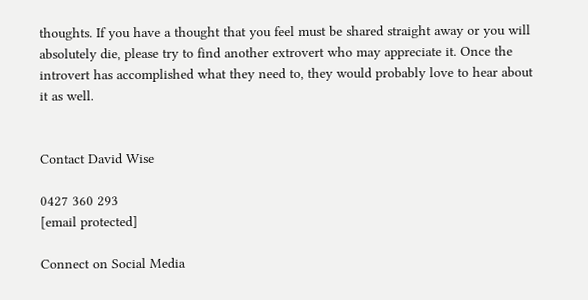thoughts. If you have a thought that you feel must be shared straight away or you will absolutely die, please try to find another extrovert who may appreciate it. Once the introvert has accomplished what they need to, they would probably love to hear about it as well.


Contact David Wise

0427 360 293
[email protected]

Connect on Social Media